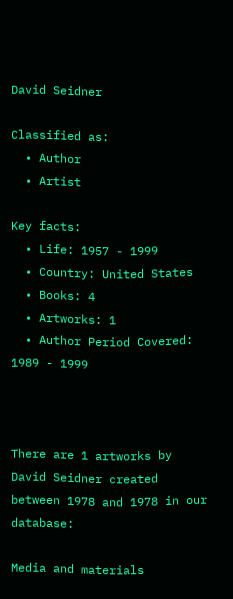David Seidner

Classified as:
  • Author
  • Artist

Key facts:
  • Life: 1957 - 1999
  • Country: United States
  • Books: 4
  • Artworks: 1
  • Author Period Covered: 1989 - 1999



There are 1 artworks by David Seidner created between 1978 and 1978 in our database:

Media and materials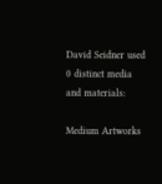David Seidner used 0 distinct media and materials:

Medium Artworks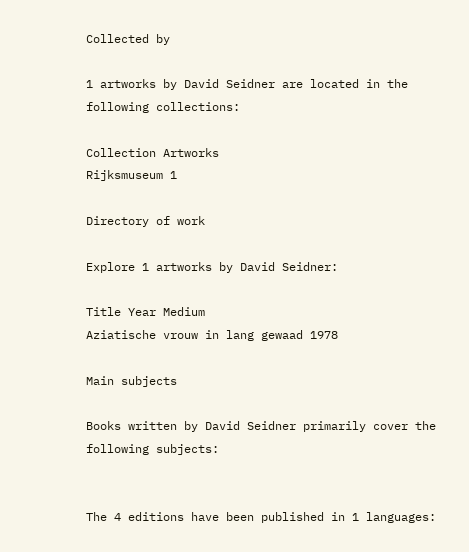Collected by

1 artworks by David Seidner are located in the following collections:

Collection Artworks
Rijksmuseum 1

Directory of work

Explore 1 artworks by David Seidner:

Title Year Medium
Aziatische vrouw in lang gewaad 1978

Main subjects

Books written by David Seidner primarily cover the following subjects:


The 4 editions have been published in 1 languages: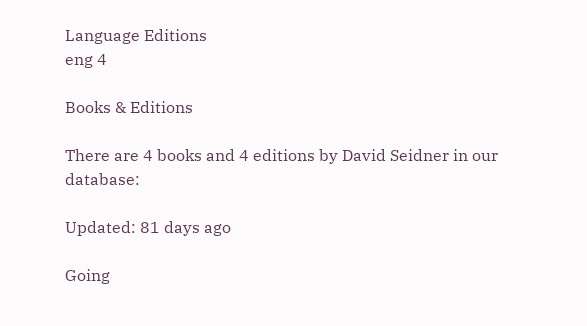Language Editions
eng 4

Books & Editions

There are 4 books and 4 editions by David Seidner in our database:

Updated: 81 days ago

Going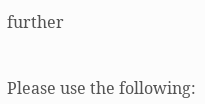further


Please use the following: